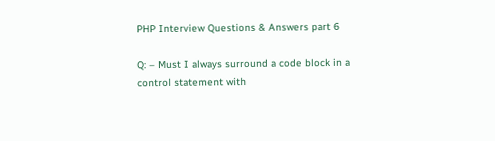PHP Interview Questions & Answers part 6

Q: – Must I always surround a code block in a control statement with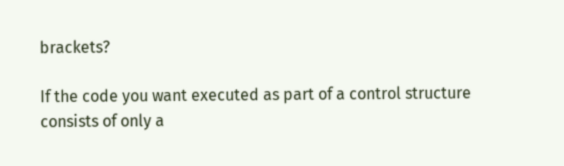brackets?

If the code you want executed as part of a control structure consists of only a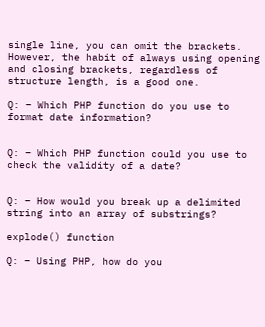single line, you can omit the brackets. However, the habit of always using opening and closing brackets, regardless of structure length, is a good one.

Q: – Which PHP function do you use to format date information?


Q: – Which PHP function could you use to check the validity of a date?


Q: – How would you break up a delimited string into an array of substrings?

explode() function

Q: – Using PHP, how do you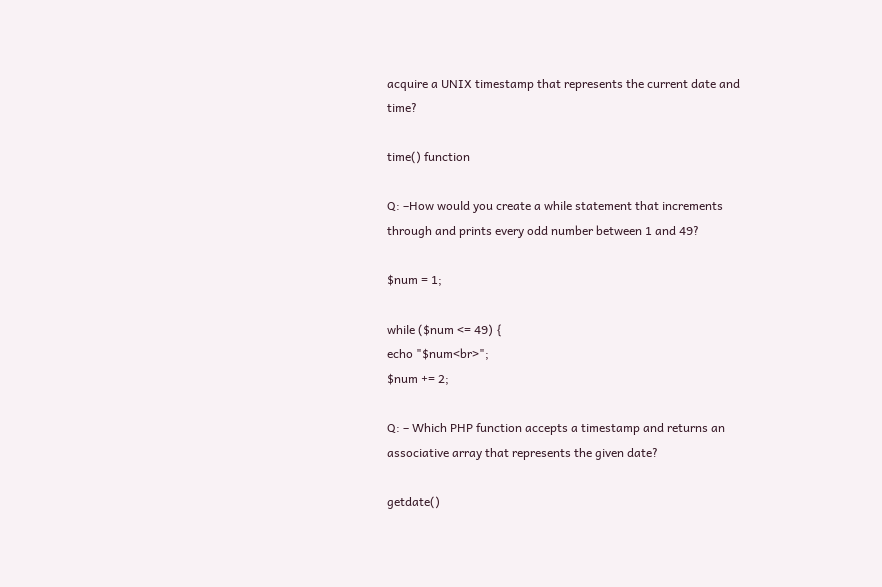acquire a UNIX timestamp that represents the current date and time?

time() function

Q: –How would you create a while statement that increments through and prints every odd number between 1 and 49?

$num = 1;

while ($num <= 49) {
echo "$num<br>";
$num += 2;

Q: – Which PHP function accepts a timestamp and returns an associative array that represents the given date?

getdate()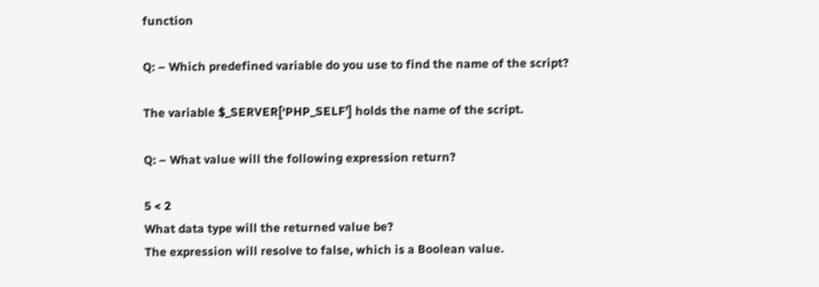function

Q: – Which predefined variable do you use to find the name of the script?

The variable $_SERVER[‘PHP_SELF’] holds the name of the script.

Q: – What value will the following expression return?

5 < 2
What data type will the returned value be?
The expression will resolve to false, which is a Boolean value.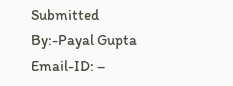Submitted By:-Payal Gupta            Email-ID: –